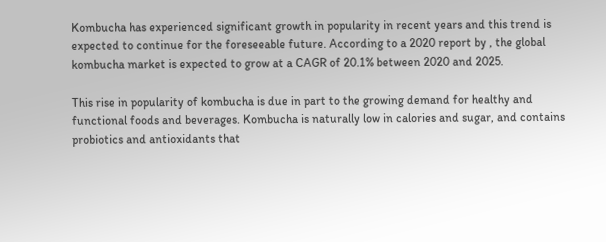Kombucha has experienced significant growth in popularity in recent years and this trend is expected to continue for the foreseeable future. According to a 2020 report by , the global kombucha market is expected to grow at a CAGR of 20.1% between 2020 and 2025.

This rise in popularity of kombucha is due in part to the growing demand for healthy and functional foods and beverages. Kombucha is naturally low in calories and sugar, and contains probiotics and antioxidants that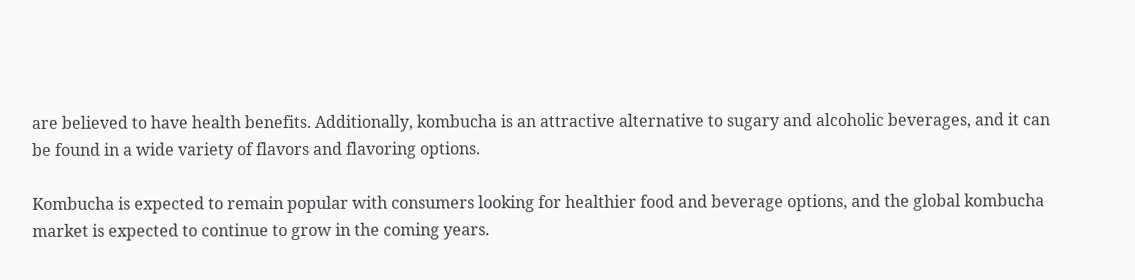are believed to have health benefits. Additionally, kombucha is an attractive alternative to sugary and alcoholic beverages, and it can be found in a wide variety of flavors and flavoring options.

Kombucha is expected to remain popular with consumers looking for healthier food and beverage options, and the global kombucha market is expected to continue to grow in the coming years.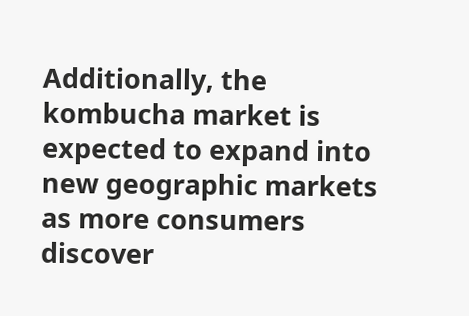Additionally, the kombucha market is expected to expand into new geographic markets as more consumers discover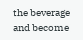the beverage and become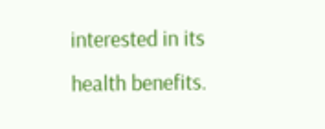interested in its health benefits.